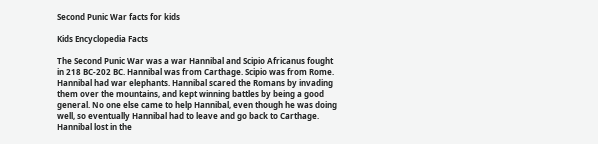Second Punic War facts for kids

Kids Encyclopedia Facts

The Second Punic War was a war Hannibal and Scipio Africanus fought in 218 BC-202 BC. Hannibal was from Carthage. Scipio was from Rome. Hannibal had war elephants. Hannibal scared the Romans by invading them over the mountains, and kept winning battles by being a good general. No one else came to help Hannibal, even though he was doing well, so eventually Hannibal had to leave and go back to Carthage. Hannibal lost in the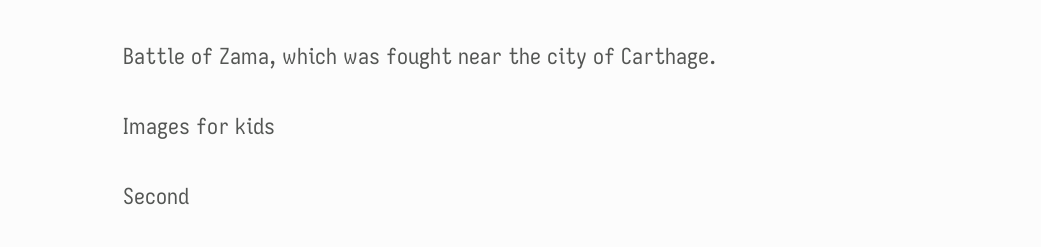Battle of Zama, which was fought near the city of Carthage.

Images for kids

Second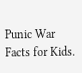Punic War Facts for Kids.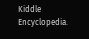Kiddle Encyclopedia.